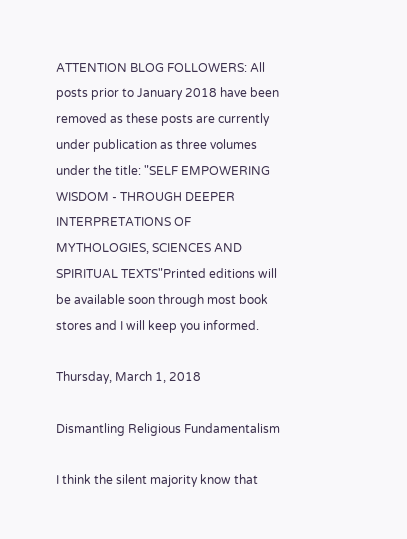ATTENTION BLOG FOLLOWERS: All posts prior to January 2018 have been removed as these posts are currently under publication as three volumes under the title: "SELF EMPOWERING WISDOM - THROUGH DEEPER INTERPRETATIONS OF MYTHOLOGIES, SCIENCES AND SPIRITUAL TEXTS"Printed editions will be available soon through most book stores and I will keep you informed.

Thursday, March 1, 2018

Dismantling Religious Fundamentalism

I think the silent majority know that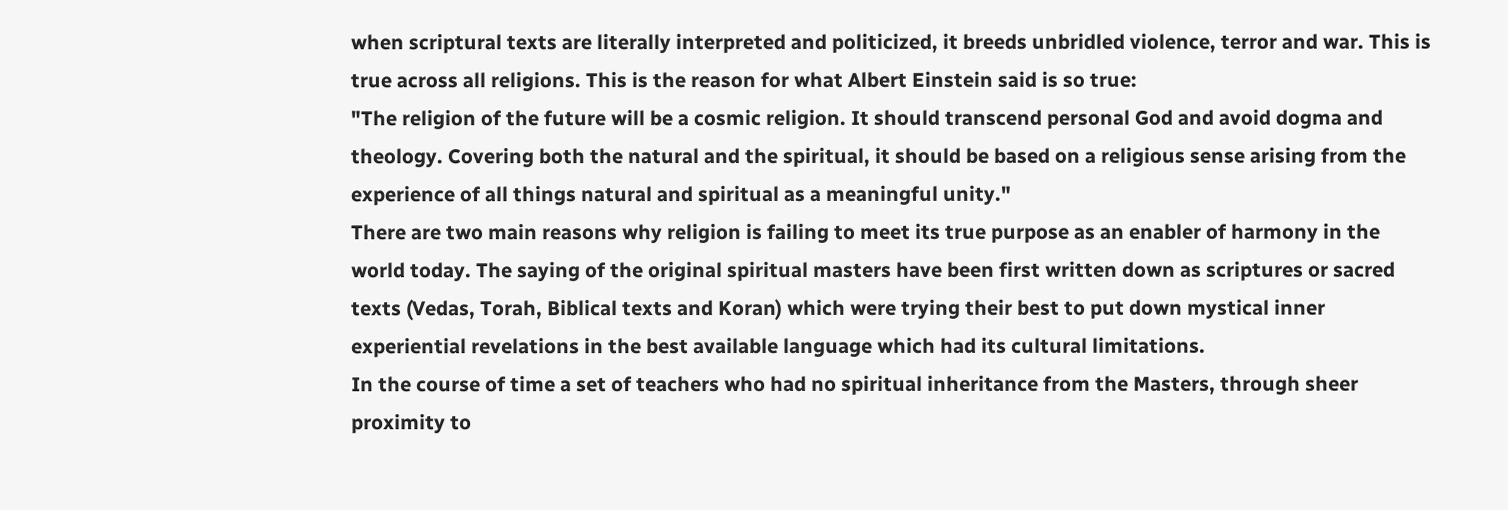when scriptural texts are literally interpreted and politicized, it breeds unbridled violence, terror and war. This is true across all religions. This is the reason for what Albert Einstein said is so true:
"The religion of the future will be a cosmic religion. It should transcend personal God and avoid dogma and theology. Covering both the natural and the spiritual, it should be based on a religious sense arising from the experience of all things natural and spiritual as a meaningful unity."
There are two main reasons why religion is failing to meet its true purpose as an enabler of harmony in the world today. The saying of the original spiritual masters have been first written down as scriptures or sacred texts (Vedas, Torah, Biblical texts and Koran) which were trying their best to put down mystical inner experiential revelations in the best available language which had its cultural limitations.
In the course of time a set of teachers who had no spiritual inheritance from the Masters, through sheer proximity to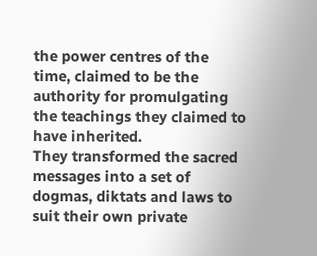the power centres of the time, claimed to be the authority for promulgating the teachings they claimed to have inherited.
They transformed the sacred messages into a set of dogmas, diktats and laws to suit their own private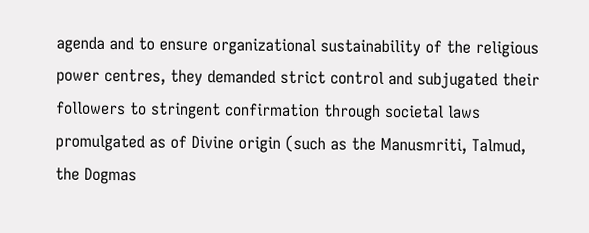agenda and to ensure organizational sustainability of the religious power centres, they demanded strict control and subjugated their followers to stringent confirmation through societal laws promulgated as of Divine origin (such as the Manusmriti, Talmud, the Dogmas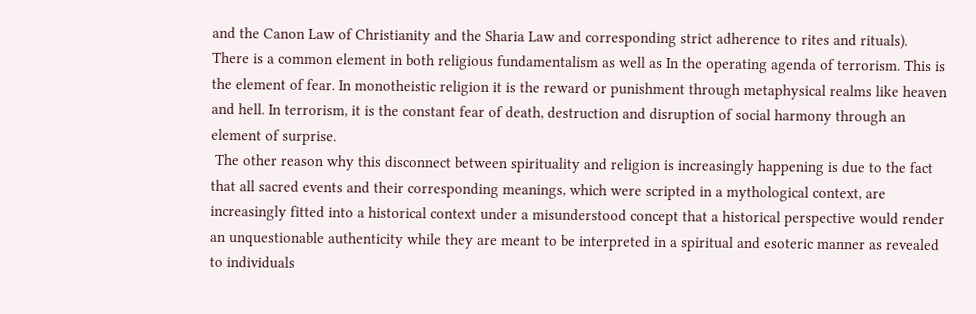and the Canon Law of Christianity and the Sharia Law and corresponding strict adherence to rites and rituals).
There is a common element in both religious fundamentalism as well as In the operating agenda of terrorism. This is the element of fear. In monotheistic religion it is the reward or punishment through metaphysical realms like heaven and hell. In terrorism, it is the constant fear of death, destruction and disruption of social harmony through an element of surprise.
 The other reason why this disconnect between spirituality and religion is increasingly happening is due to the fact that all sacred events and their corresponding meanings, which were scripted in a mythological context, are increasingly fitted into a historical context under a misunderstood concept that a historical perspective would render an unquestionable authenticity while they are meant to be interpreted in a spiritual and esoteric manner as revealed to individuals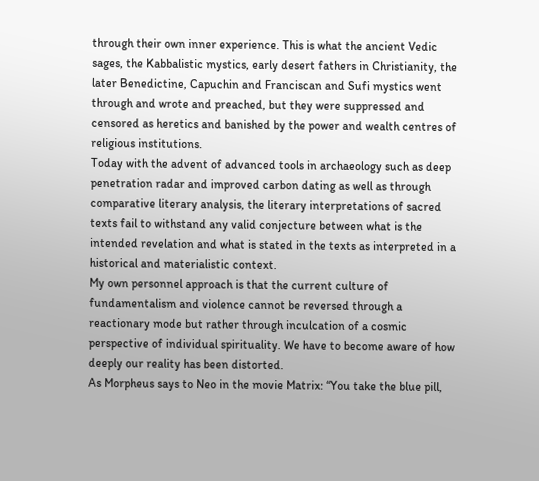through their own inner experience. This is what the ancient Vedic sages, the Kabbalistic mystics, early desert fathers in Christianity, the later Benedictine, Capuchin and Franciscan and Sufi mystics went through and wrote and preached, but they were suppressed and censored as heretics and banished by the power and wealth centres of religious institutions.
Today with the advent of advanced tools in archaeology such as deep penetration radar and improved carbon dating as well as through comparative literary analysis, the literary interpretations of sacred texts fail to withstand any valid conjecture between what is the intended revelation and what is stated in the texts as interpreted in a historical and materialistic context.
My own personnel approach is that the current culture of fundamentalism and violence cannot be reversed through a reactionary mode but rather through inculcation of a cosmic perspective of individual spirituality. We have to become aware of how deeply our reality has been distorted.
As Morpheus says to Neo in the movie Matrix: “You take the blue pill,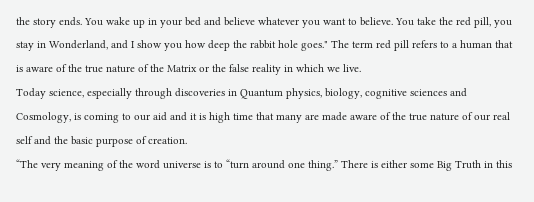the story ends. You wake up in your bed and believe whatever you want to believe. You take the red pill, you stay in Wonderland, and I show you how deep the rabbit hole goes." The term red pill refers to a human that is aware of the true nature of the Matrix or the false reality in which we live.
Today science, especially through discoveries in Quantum physics, biology, cognitive sciences and Cosmology, is coming to our aid and it is high time that many are made aware of the true nature of our real self and the basic purpose of creation.
“The very meaning of the word universe is to “turn around one thing.” There is either some Big Truth in this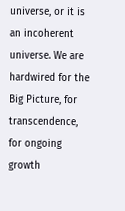universe, or it is an incoherent universe. We are hardwired for the Big Picture, for transcendence, for ongoing growth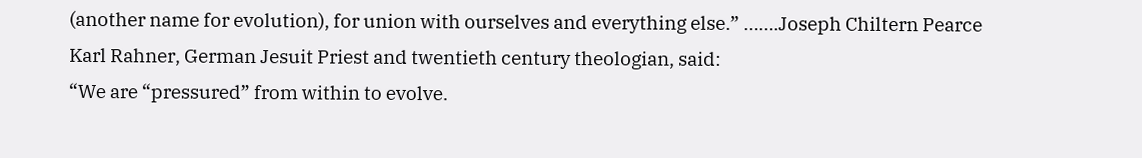(another name for evolution), for union with ourselves and everything else.” …….Joseph Chiltern Pearce
Karl Rahner, German Jesuit Priest and twentieth century theologian, said:
“We are “pressured” from within to evolve.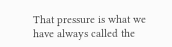That pressure is what we have always called the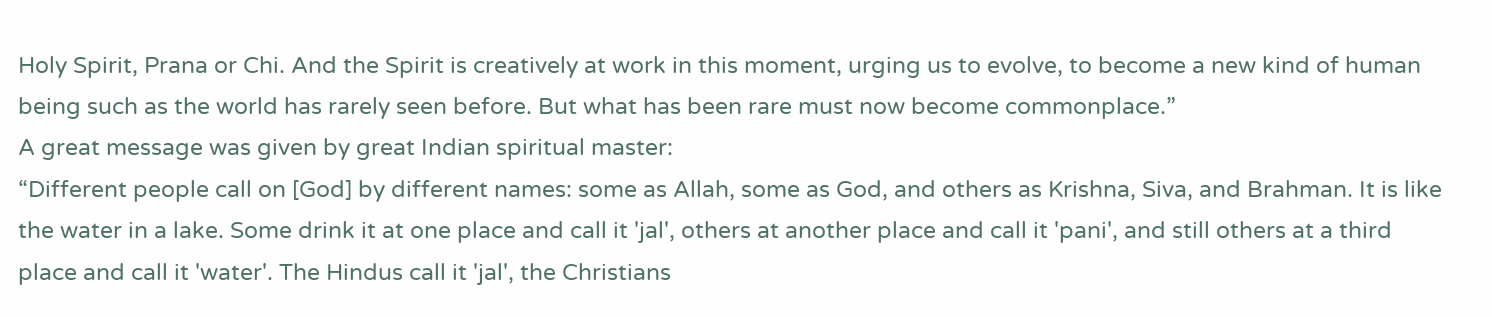Holy Spirit, Prana or Chi. And the Spirit is creatively at work in this moment, urging us to evolve, to become a new kind of human being such as the world has rarely seen before. But what has been rare must now become commonplace.”
A great message was given by great Indian spiritual master:
“Different people call on [God] by different names: some as Allah, some as God, and others as Krishna, Siva, and Brahman. It is like the water in a lake. Some drink it at one place and call it 'jal', others at another place and call it 'pani', and still others at a third place and call it 'water'. The Hindus call it 'jal', the Christians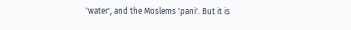'water', and the Moslems 'pani'. But it is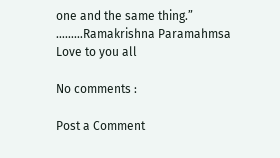one and the same thing.” ………Ramakrishna Paramahmsa
Love to you all

No comments :

Post a Comment